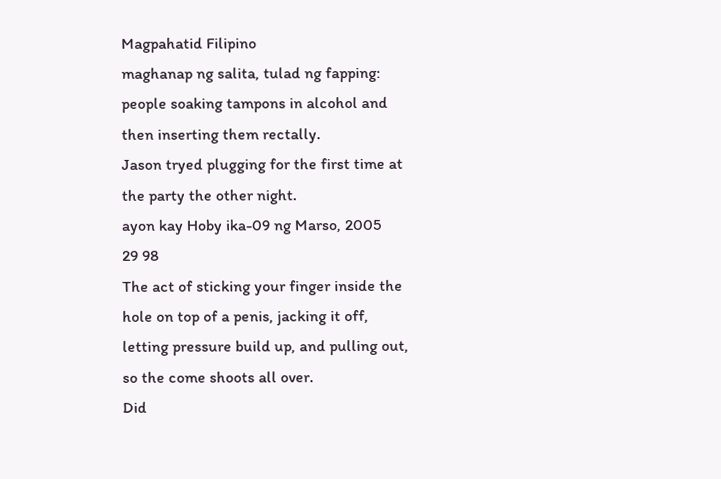Magpahatid Filipino
maghanap ng salita, tulad ng fapping:
people soaking tampons in alcohol and then inserting them rectally.
Jason tryed plugging for the first time at the party the other night.
ayon kay Hoby ika-09 ng Marso, 2005
29 98
The act of sticking your finger inside the hole on top of a penis, jacking it off, letting pressure build up, and pulling out, so the come shoots all over.
Did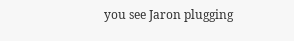you see Jaron plugging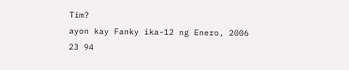Tim?
ayon kay Fanky ika-12 ng Enero, 2006
23 94